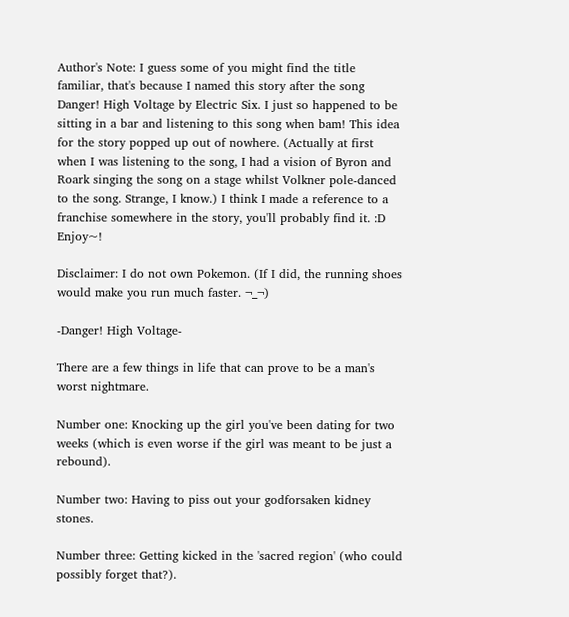Author's Note: I guess some of you might find the title familiar, that's because I named this story after the song Danger! High Voltage by Electric Six. I just so happened to be sitting in a bar and listening to this song when bam! This idea for the story popped up out of nowhere. (Actually at first when I was listening to the song, I had a vision of Byron and Roark singing the song on a stage whilst Volkner pole-danced to the song. Strange, I know.) I think I made a reference to a franchise somewhere in the story, you'll probably find it. :D Enjoy~!

Disclaimer: I do not own Pokemon. (If I did, the running shoes would make you run much faster. ¬_¬)

-Danger! High Voltage-

There are a few things in life that can prove to be a man's worst nightmare.

Number one: Knocking up the girl you've been dating for two weeks (which is even worse if the girl was meant to be just a rebound).

Number two: Having to piss out your godforsaken kidney stones.

Number three: Getting kicked in the 'sacred region' (who could possibly forget that?).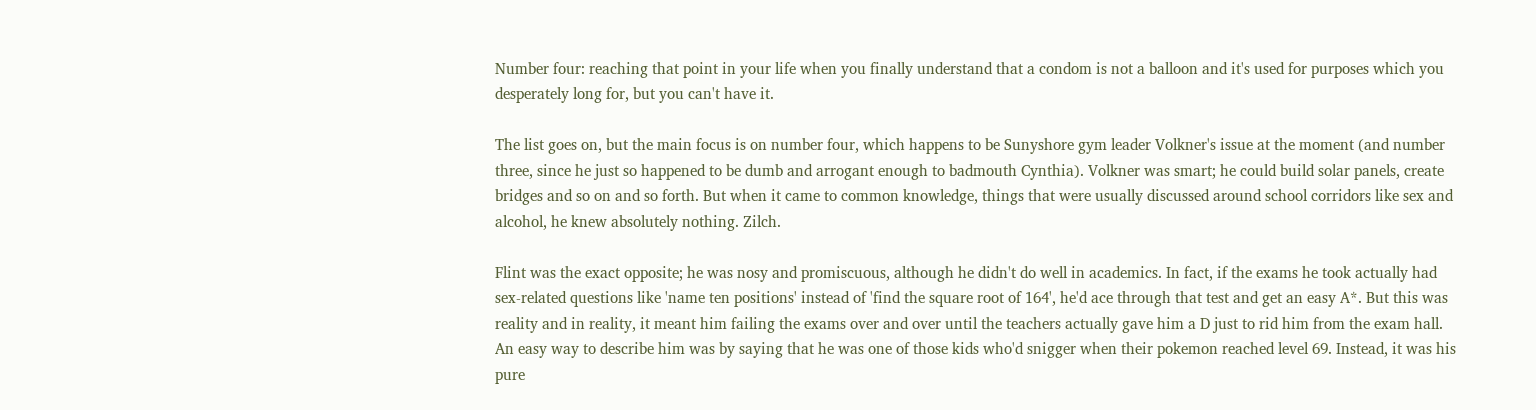Number four: reaching that point in your life when you finally understand that a condom is not a balloon and it's used for purposes which you desperately long for, but you can't have it.

The list goes on, but the main focus is on number four, which happens to be Sunyshore gym leader Volkner's issue at the moment (and number three, since he just so happened to be dumb and arrogant enough to badmouth Cynthia). Volkner was smart; he could build solar panels, create bridges and so on and so forth. But when it came to common knowledge, things that were usually discussed around school corridors like sex and alcohol, he knew absolutely nothing. Zilch.

Flint was the exact opposite; he was nosy and promiscuous, although he didn't do well in academics. In fact, if the exams he took actually had sex-related questions like 'name ten positions' instead of 'find the square root of 164', he'd ace through that test and get an easy A*. But this was reality and in reality, it meant him failing the exams over and over until the teachers actually gave him a D just to rid him from the exam hall. An easy way to describe him was by saying that he was one of those kids who'd snigger when their pokemon reached level 69. Instead, it was his pure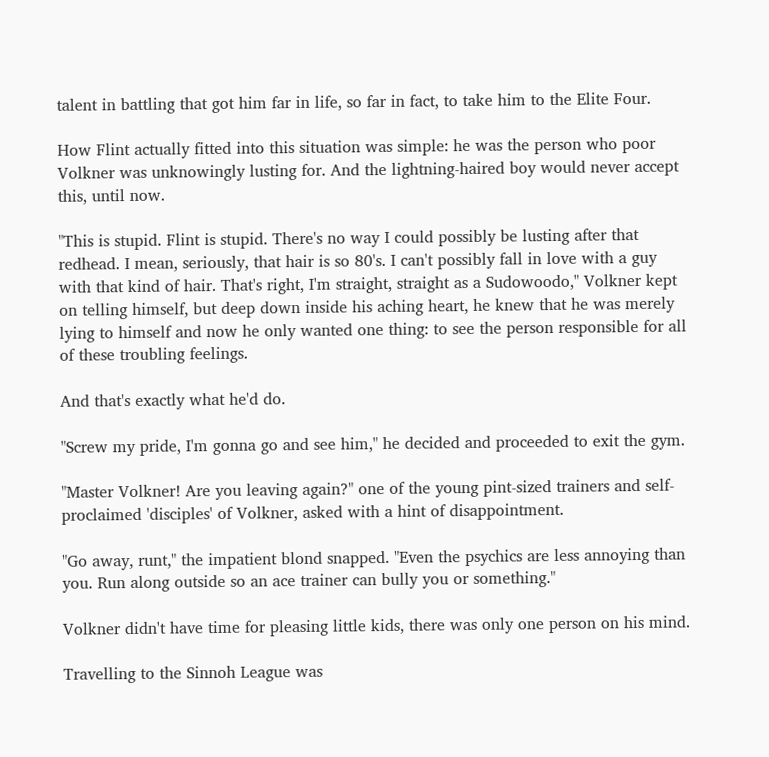talent in battling that got him far in life, so far in fact, to take him to the Elite Four.

How Flint actually fitted into this situation was simple: he was the person who poor Volkner was unknowingly lusting for. And the lightning-haired boy would never accept this, until now.

"This is stupid. Flint is stupid. There's no way I could possibly be lusting after that redhead. I mean, seriously, that hair is so 80's. I can't possibly fall in love with a guy with that kind of hair. That's right, I'm straight, straight as a Sudowoodo," Volkner kept on telling himself, but deep down inside his aching heart, he knew that he was merely lying to himself and now he only wanted one thing: to see the person responsible for all of these troubling feelings.

And that's exactly what he'd do.

"Screw my pride, I'm gonna go and see him," he decided and proceeded to exit the gym.

"Master Volkner! Are you leaving again?" one of the young pint-sized trainers and self-proclaimed 'disciples' of Volkner, asked with a hint of disappointment.

"Go away, runt," the impatient blond snapped. "Even the psychics are less annoying than you. Run along outside so an ace trainer can bully you or something."

Volkner didn't have time for pleasing little kids, there was only one person on his mind.

Travelling to the Sinnoh League was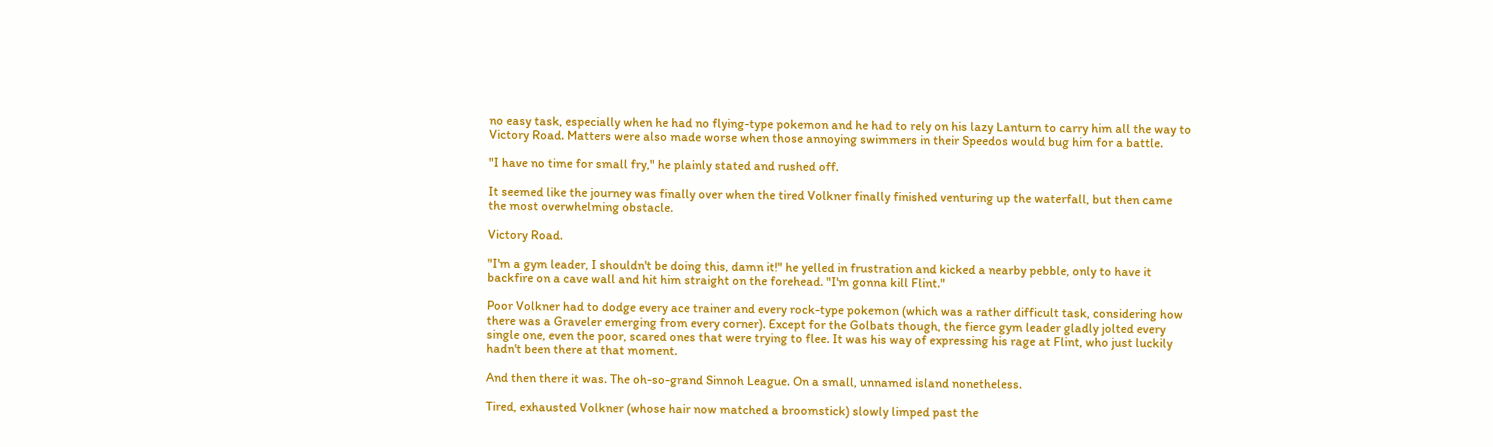no easy task, especially when he had no flying-type pokemon and he had to rely on his lazy Lanturn to carry him all the way to Victory Road. Matters were also made worse when those annoying swimmers in their Speedos would bug him for a battle.

"I have no time for small fry," he plainly stated and rushed off.

It seemed like the journey was finally over when the tired Volkner finally finished venturing up the waterfall, but then came the most overwhelming obstacle.

Victory Road.

"I'm a gym leader, I shouldn't be doing this, damn it!" he yelled in frustration and kicked a nearby pebble, only to have it backfire on a cave wall and hit him straight on the forehead. "I'm gonna kill Flint."

Poor Volkner had to dodge every ace trainer and every rock-type pokemon (which was a rather difficult task, considering how there was a Graveler emerging from every corner). Except for the Golbats though, the fierce gym leader gladly jolted every single one, even the poor, scared ones that were trying to flee. It was his way of expressing his rage at Flint, who just luckily hadn't been there at that moment.

And then there it was. The oh-so-grand Sinnoh League. On a small, unnamed island nonetheless.

Tired, exhausted Volkner (whose hair now matched a broomstick) slowly limped past the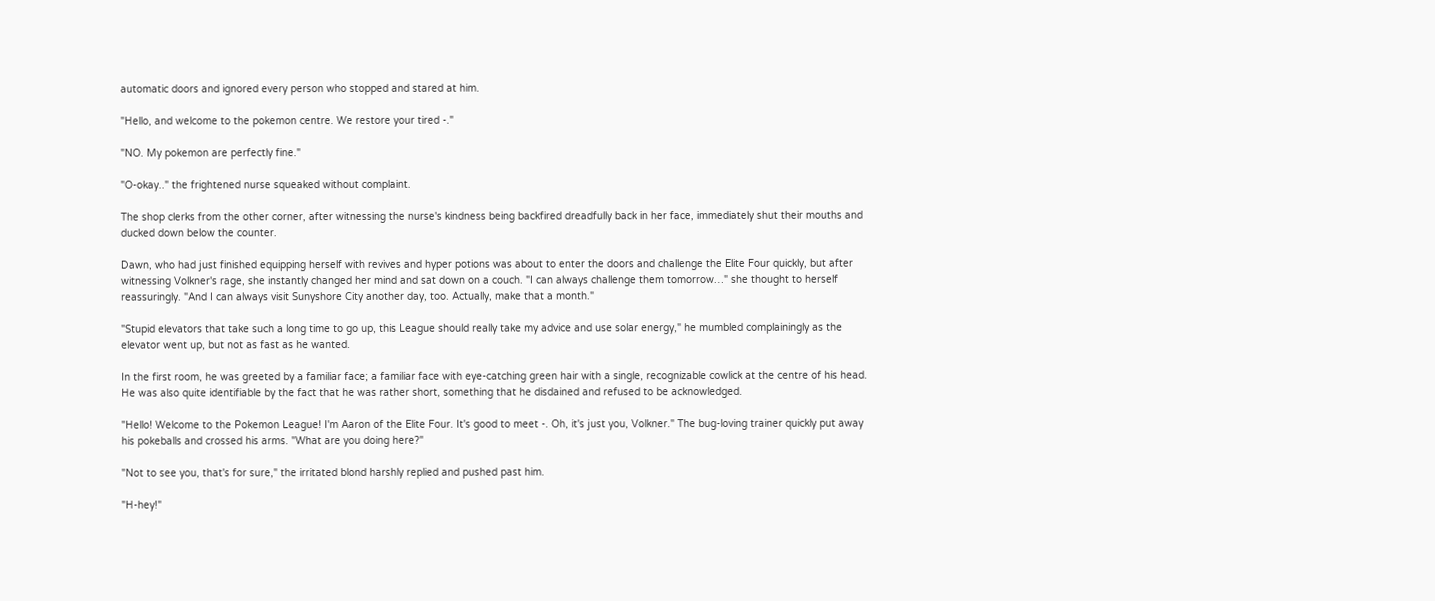automatic doors and ignored every person who stopped and stared at him.

"Hello, and welcome to the pokemon centre. We restore your tired -."

"NO. My pokemon are perfectly fine."

"O-okay.." the frightened nurse squeaked without complaint.

The shop clerks from the other corner, after witnessing the nurse's kindness being backfired dreadfully back in her face, immediately shut their mouths and ducked down below the counter.

Dawn, who had just finished equipping herself with revives and hyper potions was about to enter the doors and challenge the Elite Four quickly, but after witnessing Volkner's rage, she instantly changed her mind and sat down on a couch. "I can always challenge them tomorrow…" she thought to herself reassuringly. "And I can always visit Sunyshore City another day, too. Actually, make that a month."

"Stupid elevators that take such a long time to go up, this League should really take my advice and use solar energy," he mumbled complainingly as the elevator went up, but not as fast as he wanted.

In the first room, he was greeted by a familiar face; a familiar face with eye-catching green hair with a single, recognizable cowlick at the centre of his head. He was also quite identifiable by the fact that he was rather short, something that he disdained and refused to be acknowledged.

"Hello! Welcome to the Pokemon League! I'm Aaron of the Elite Four. It's good to meet -. Oh, it's just you, Volkner." The bug-loving trainer quickly put away his pokeballs and crossed his arms. "What are you doing here?"

"Not to see you, that's for sure," the irritated blond harshly replied and pushed past him.

"H-hey!"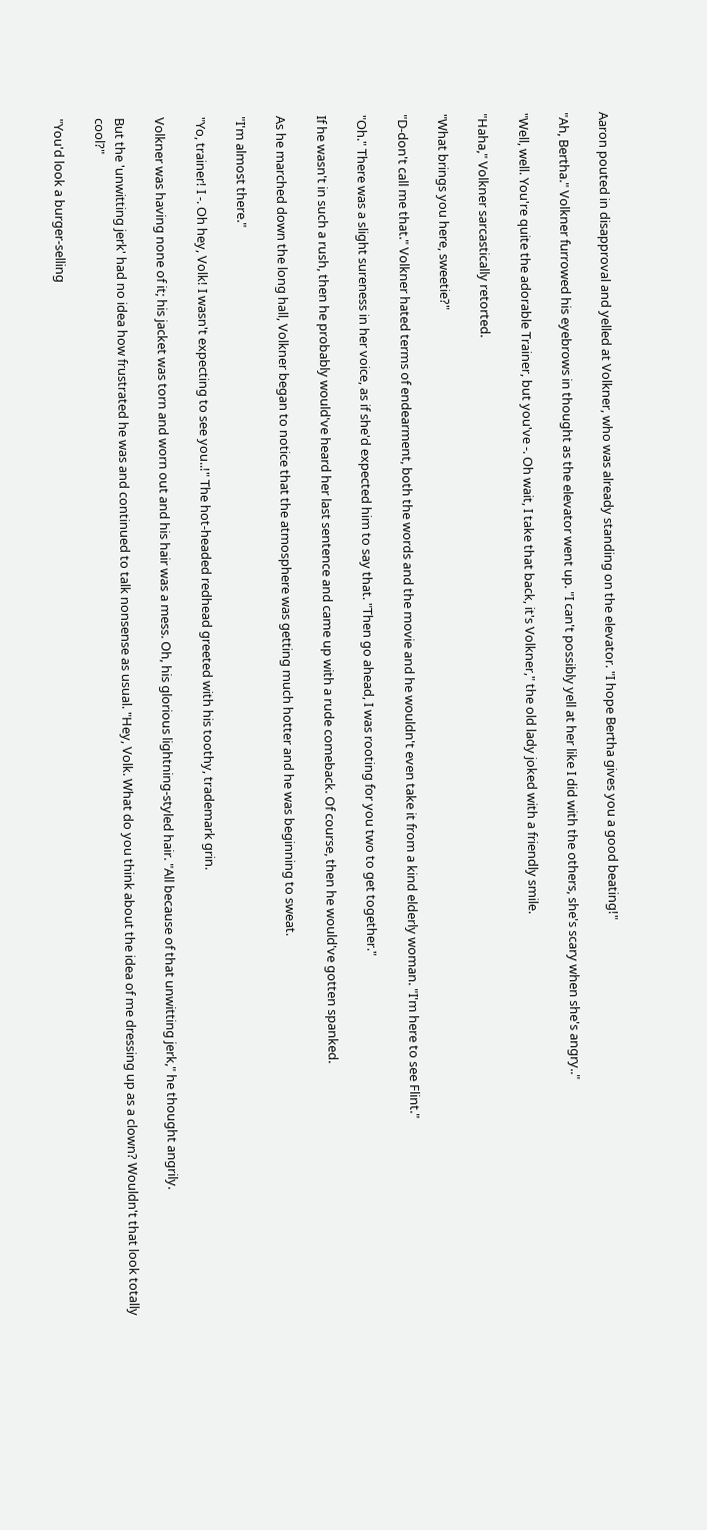Aaron pouted in disapproval and yelled at Volkner, who was already standing on the elevator. "I hope Bertha gives you a good beating!"

"Ah, Bertha." Volkner furrowed his eyebrows in thought as the elevator went up. "I can't possibly yell at her like I did with the others, she's scary when she's angry.."

"Well, well. You're quite the adorable Trainer, but you've -. Oh wait, I take that back, it's Volkner," the old lady joked with a friendly smile.

"Haha," Volkner sarcastically retorted.

"What brings you here, sweetie?"

"D-don't call me that." Volkner hated terms of endearment, both the words and the movie and he wouldn't even take it from a kind elderly woman. "I'm here to see Flint."

"Oh." There was a slight sureness in her voice, as if she'd expected him to say that. "Then go ahead, I was rooting for you two to get together."

If he wasn't in such a rush, then he probably would've heard her last sentence and came up with a rude comeback. Of course, then he would've gotten spanked.

As he marched down the long hall, Volkner began to notice that the atmosphere was getting much hotter and he was beginning to sweat.

"I'm almost there."

"Yo, trainer! I -. Oh hey, Volk! I wasn't expecting to see you..!" The hot-headed redhead greeted with his toothy, trademark grin.

Volkner was having none of it; his jacket was torn and worn out and his hair was a mess. Oh, his glorious lightning-styled hair. "All because of that unwitting jerk," he thought angrily.

But the 'unwitting jerk' had no idea how frustrated he was and continued to talk nonsense as usual. "Hey, Volk. What do you think about the idea of me dressing up as a clown? Wouldn't that look totally cool?"

"You'd look a burger-selling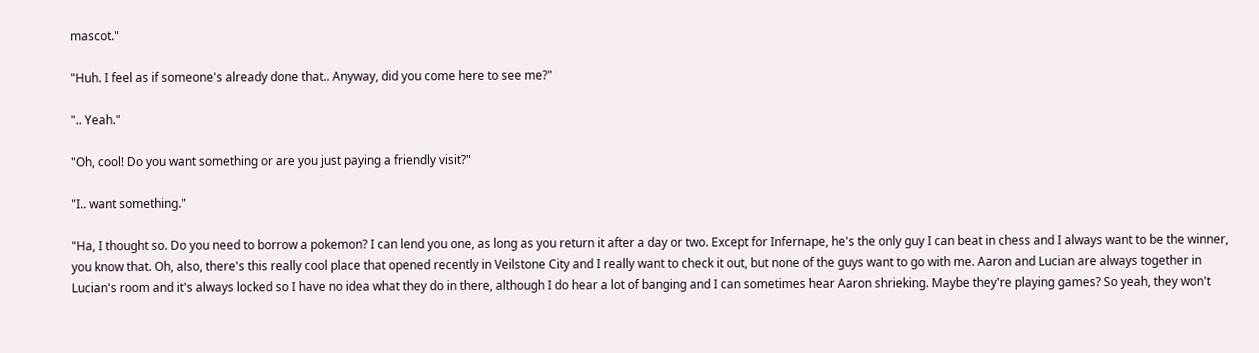mascot."

"Huh. I feel as if someone's already done that.. Anyway, did you come here to see me?"

".. Yeah."

"Oh, cool! Do you want something or are you just paying a friendly visit?"

"I.. want something."

"Ha, I thought so. Do you need to borrow a pokemon? I can lend you one, as long as you return it after a day or two. Except for Infernape, he's the only guy I can beat in chess and I always want to be the winner, you know that. Oh, also, there's this really cool place that opened recently in Veilstone City and I really want to check it out, but none of the guys want to go with me. Aaron and Lucian are always together in Lucian's room and it's always locked so I have no idea what they do in there, although I do hear a lot of banging and I can sometimes hear Aaron shrieking. Maybe they're playing games? So yeah, they won't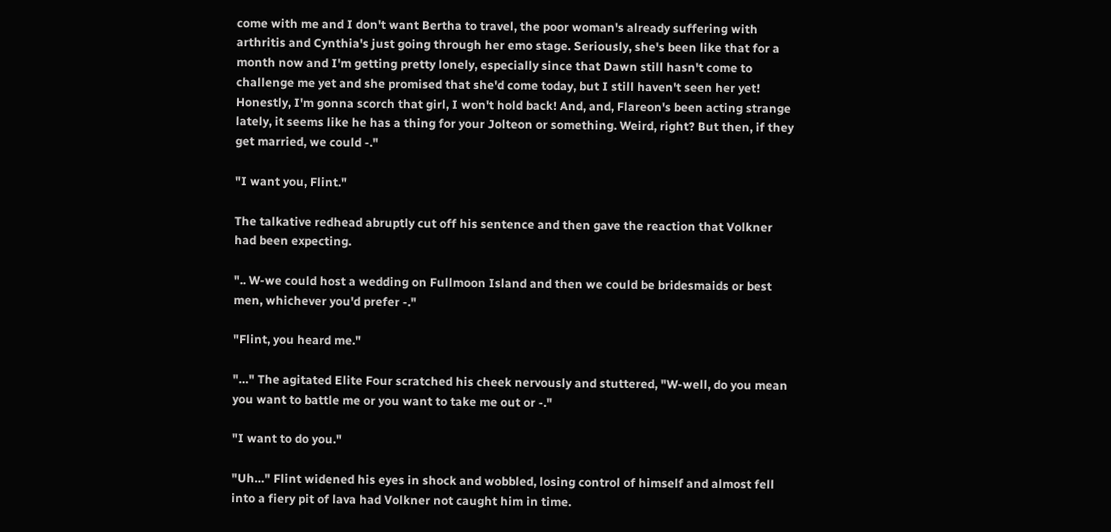come with me and I don't want Bertha to travel, the poor woman's already suffering with arthritis and Cynthia's just going through her emo stage. Seriously, she's been like that for a month now and I'm getting pretty lonely, especially since that Dawn still hasn't come to challenge me yet and she promised that she'd come today, but I still haven't seen her yet! Honestly, I'm gonna scorch that girl, I won't hold back! And, and, Flareon's been acting strange lately, it seems like he has a thing for your Jolteon or something. Weird, right? But then, if they get married, we could -."

"I want you, Flint."

The talkative redhead abruptly cut off his sentence and then gave the reaction that Volkner had been expecting.

".. W-we could host a wedding on Fullmoon Island and then we could be bridesmaids or best men, whichever you'd prefer -."

"Flint, you heard me."

"…" The agitated Elite Four scratched his cheek nervously and stuttered, "W-well, do you mean you want to battle me or you want to take me out or -."

"I want to do you."

"Uh…" Flint widened his eyes in shock and wobbled, losing control of himself and almost fell into a fiery pit of lava had Volkner not caught him in time.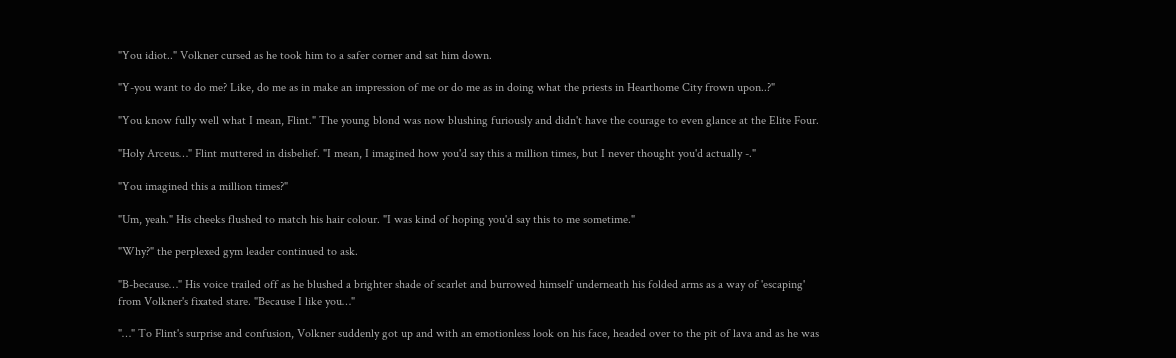"You idiot.." Volkner cursed as he took him to a safer corner and sat him down.

"Y-you want to do me? Like, do me as in make an impression of me or do me as in doing what the priests in Hearthome City frown upon..?"

"You know fully well what I mean, Flint." The young blond was now blushing furiously and didn't have the courage to even glance at the Elite Four.

"Holy Arceus…" Flint muttered in disbelief. "I mean, I imagined how you'd say this a million times, but I never thought you'd actually -."

"You imagined this a million times?"

"Um, yeah." His cheeks flushed to match his hair colour. "I was kind of hoping you'd say this to me sometime."

"Why?" the perplexed gym leader continued to ask.

"B-because…" His voice trailed off as he blushed a brighter shade of scarlet and burrowed himself underneath his folded arms as a way of 'escaping' from Volkner's fixated stare. "Because I like you…"

"…" To Flint's surprise and confusion, Volkner suddenly got up and with an emotionless look on his face, headed over to the pit of lava and as he was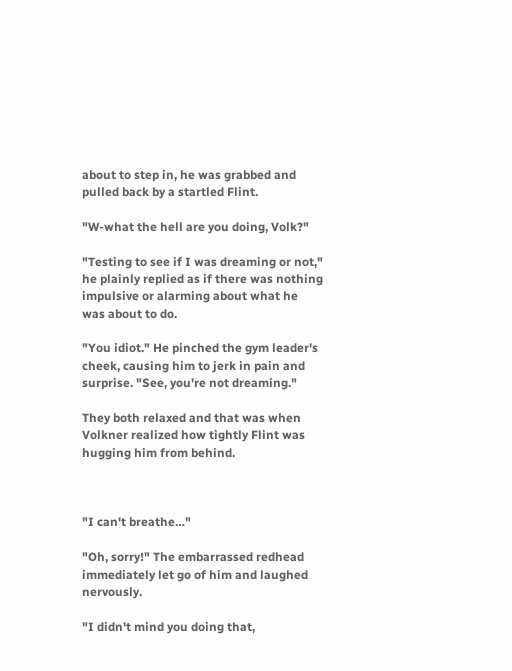about to step in, he was grabbed and pulled back by a startled Flint.

"W-what the hell are you doing, Volk?"

"Testing to see if I was dreaming or not," he plainly replied as if there was nothing impulsive or alarming about what he was about to do.

"You idiot." He pinched the gym leader's cheek, causing him to jerk in pain and surprise. "See, you're not dreaming."

They both relaxed and that was when Volkner realized how tightly Flint was hugging him from behind.



"I can't breathe…"

"Oh, sorry!" The embarrassed redhead immediately let go of him and laughed nervously.

"I didn't mind you doing that,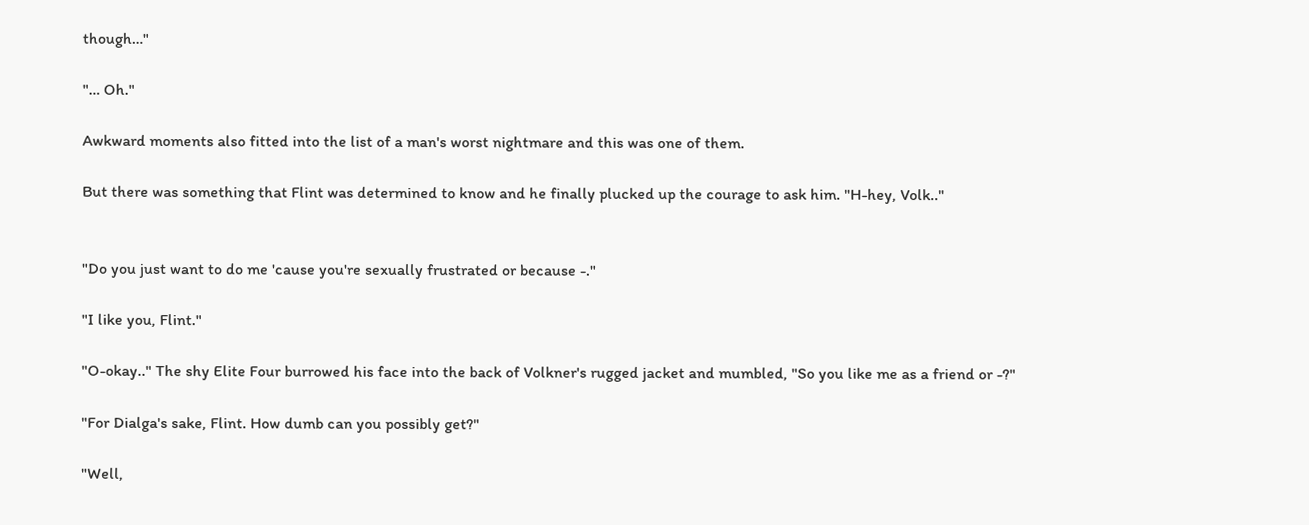though…"

"… Oh."

Awkward moments also fitted into the list of a man's worst nightmare and this was one of them.

But there was something that Flint was determined to know and he finally plucked up the courage to ask him. "H-hey, Volk.."


"Do you just want to do me 'cause you're sexually frustrated or because -."

"I like you, Flint."

"O-okay.." The shy Elite Four burrowed his face into the back of Volkner's rugged jacket and mumbled, "So you like me as a friend or -?"

"For Dialga's sake, Flint. How dumb can you possibly get?"

"Well,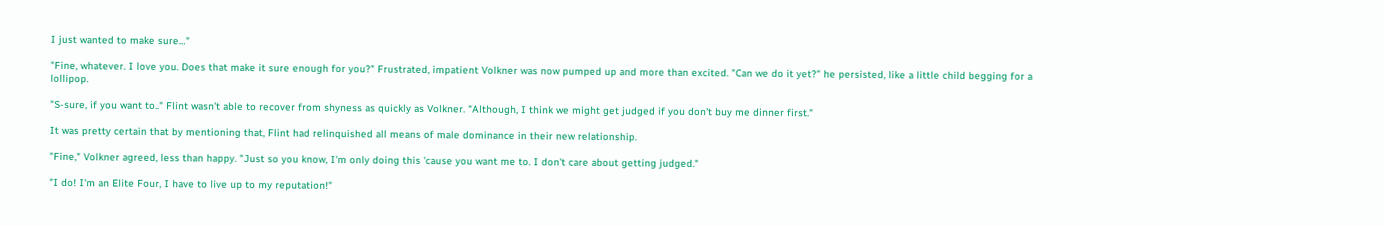I just wanted to make sure…"

"Fine, whatever. I love you. Does that make it sure enough for you?" Frustrated, impatient Volkner was now pumped up and more than excited. "Can we do it yet?" he persisted, like a little child begging for a lollipop.

"S-sure, if you want to.." Flint wasn't able to recover from shyness as quickly as Volkner. "Although, I think we might get judged if you don't buy me dinner first."

It was pretty certain that by mentioning that, Flint had relinquished all means of male dominance in their new relationship.

"Fine," Volkner agreed, less than happy. "Just so you know, I'm only doing this 'cause you want me to. I don't care about getting judged."

"I do! I'm an Elite Four, I have to live up to my reputation!"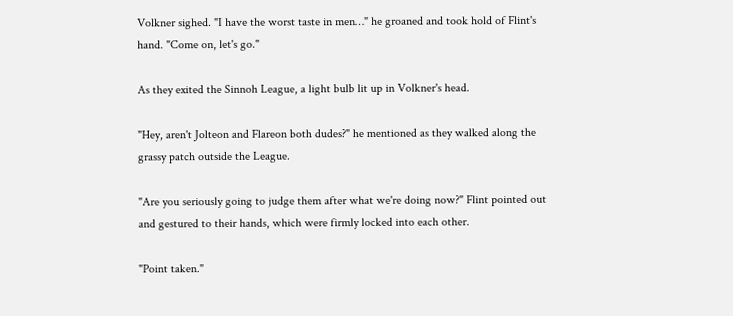Volkner sighed. "I have the worst taste in men…" he groaned and took hold of Flint's hand. "Come on, let's go."

As they exited the Sinnoh League, a light bulb lit up in Volkner's head.

"Hey, aren't Jolteon and Flareon both dudes?" he mentioned as they walked along the grassy patch outside the League.

"Are you seriously going to judge them after what we're doing now?" Flint pointed out and gestured to their hands, which were firmly locked into each other.

"Point taken."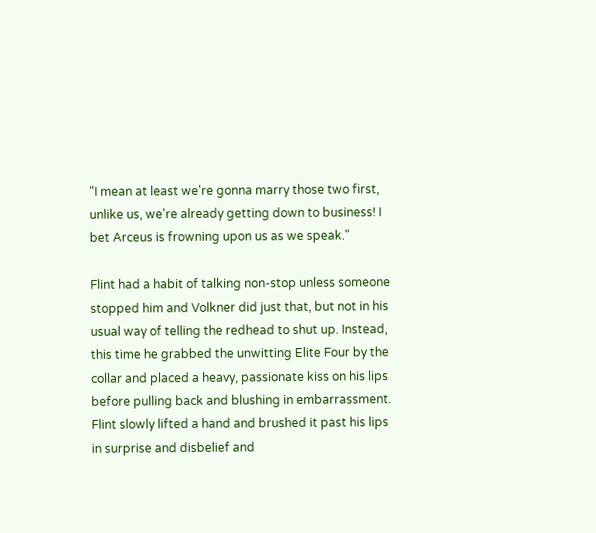"I mean at least we're gonna marry those two first, unlike us, we're already getting down to business! I bet Arceus is frowning upon us as we speak."

Flint had a habit of talking non-stop unless someone stopped him and Volkner did just that, but not in his usual way of telling the redhead to shut up. Instead, this time he grabbed the unwitting Elite Four by the collar and placed a heavy, passionate kiss on his lips before pulling back and blushing in embarrassment. Flint slowly lifted a hand and brushed it past his lips in surprise and disbelief and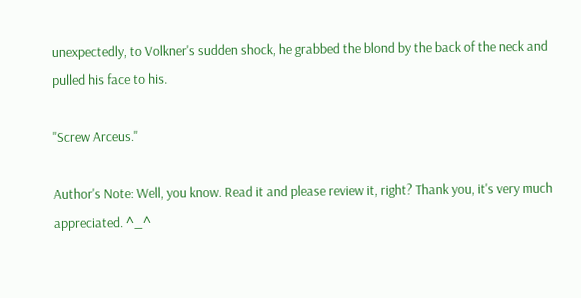unexpectedly, to Volkner's sudden shock, he grabbed the blond by the back of the neck and pulled his face to his.

"Screw Arceus."

Author's Note: Well, you know. Read it and please review it, right? Thank you, it's very much appreciated. ^_^